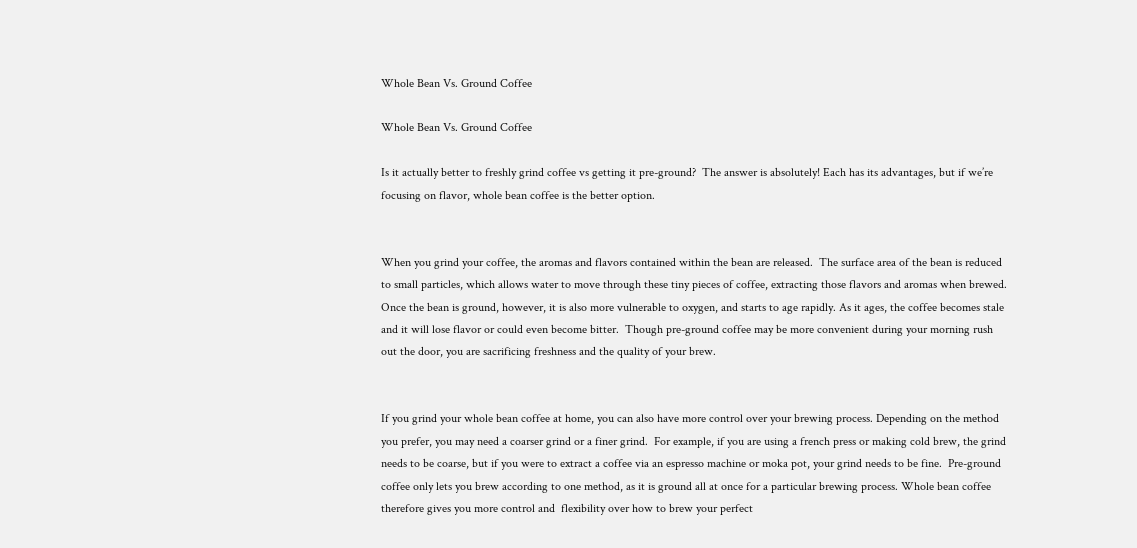Whole Bean Vs. Ground Coffee

Whole Bean Vs. Ground Coffee

Is it actually better to freshly grind coffee vs getting it pre-ground?  The answer is absolutely! Each has its advantages, but if we’re focusing on flavor, whole bean coffee is the better option.


When you grind your coffee, the aromas and flavors contained within the bean are released.  The surface area of the bean is reduced to small particles, which allows water to move through these tiny pieces of coffee, extracting those flavors and aromas when brewed. Once the bean is ground, however, it is also more vulnerable to oxygen, and starts to age rapidly. As it ages, the coffee becomes stale and it will lose flavor or could even become bitter.  Though pre-ground coffee may be more convenient during your morning rush out the door, you are sacrificing freshness and the quality of your brew.


If you grind your whole bean coffee at home, you can also have more control over your brewing process. Depending on the method you prefer, you may need a coarser grind or a finer grind.  For example, if you are using a french press or making cold brew, the grind needs to be coarse, but if you were to extract a coffee via an espresso machine or moka pot, your grind needs to be fine.  Pre-ground coffee only lets you brew according to one method, as it is ground all at once for a particular brewing process. Whole bean coffee therefore gives you more control and  flexibility over how to brew your perfect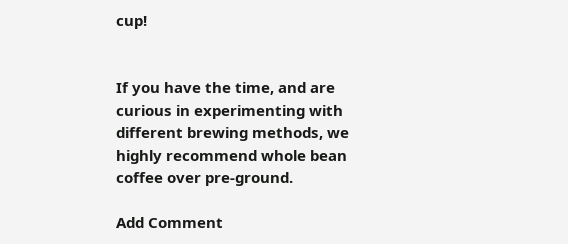cup!


If you have the time, and are curious in experimenting with different brewing methods, we highly recommend whole bean coffee over pre-ground.

Add Comment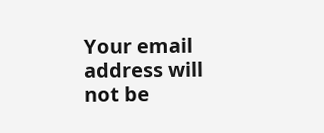Your email address will not be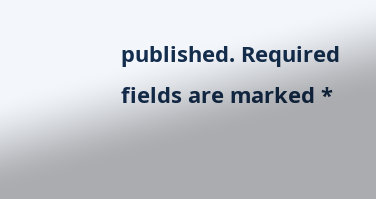published. Required fields are marked *